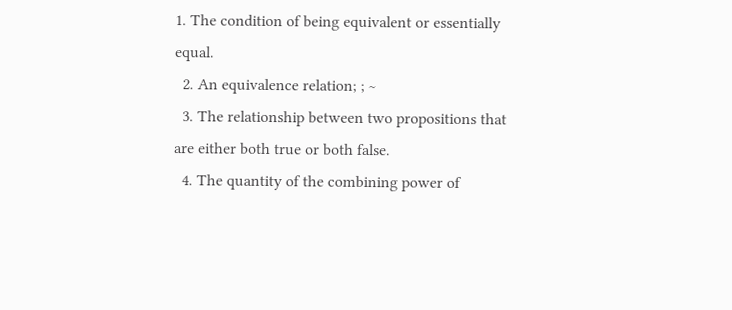1. The condition of being equivalent or essentially equal.
  2. An equivalence relation; ; ~
  3. The relationship between two propositions that are either both true or both false.
  4. The quantity of the combining power of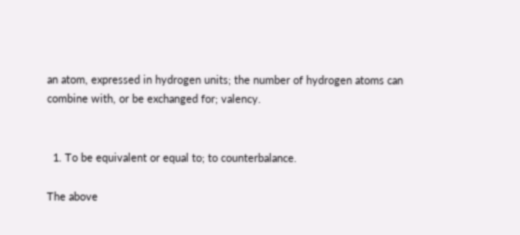an atom, expressed in hydrogen units; the number of hydrogen atoms can combine with, or be exchanged for; valency.


  1. To be equivalent or equal to; to counterbalance.

The above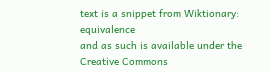text is a snippet from Wiktionary: equivalence
and as such is available under the Creative Commons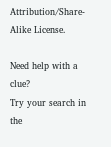Attribution/Share-Alike License.

Need help with a clue?
Try your search in the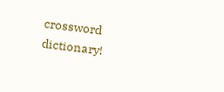crossword dictionary!